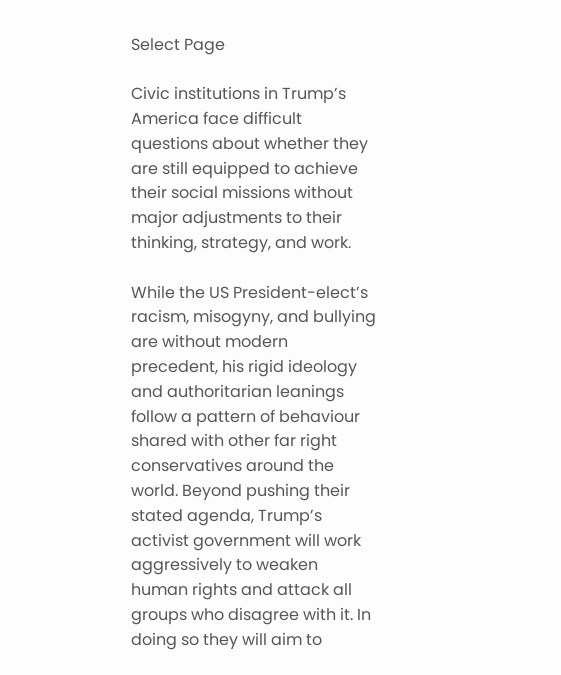Select Page

Civic institutions in Trump’s America face difficult questions about whether they are still equipped to achieve their social missions without major adjustments to their thinking, strategy, and work.

While the US President-elect’s racism, misogyny, and bullying are without modern precedent, his rigid ideology and authoritarian leanings follow a pattern of behaviour shared with other far right conservatives around the world. Beyond pushing their stated agenda, Trump’s activist government will work aggressively to weaken human rights and attack all  groups who disagree with it. In doing so they will aim to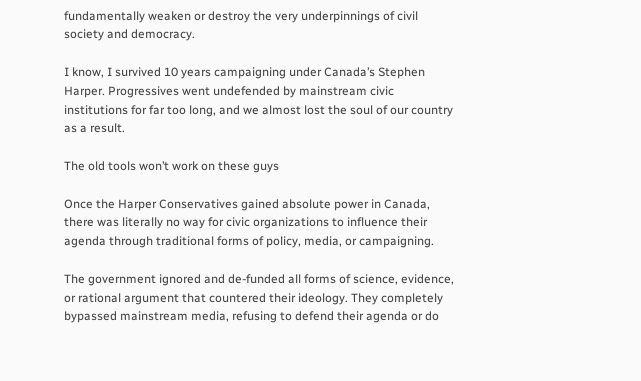fundamentally weaken or destroy the very underpinnings of civil society and democracy.

I know, I survived 10 years campaigning under Canada’s Stephen Harper. Progressives went undefended by mainstream civic institutions for far too long, and we almost lost the soul of our country as a result.

The old tools won’t work on these guys

Once the Harper Conservatives gained absolute power in Canada, there was literally no way for civic organizations to influence their agenda through traditional forms of policy, media, or campaigning.

The government ignored and de-funded all forms of science, evidence, or rational argument that countered their ideology. They completely bypassed mainstream media, refusing to defend their agenda or do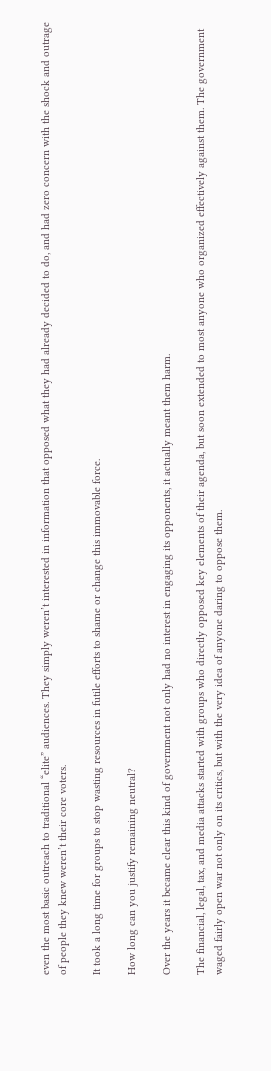even the most basic outreach to traditional “elite” audiences. They simply weren’t interested in information that opposed what they had already decided to do, and had zero concern with the shock and outrage of people they knew weren’t their core voters.

It took a long time for groups to stop wasting resources in futile efforts to shame or change this immovable force.

How long can you justify remaining neutral?

Over the years it became clear this kind of government not only had no interest in engaging its opponents, it actually meant them harm.

The financial, legal, tax, and media attacks started with groups who directly opposed key elements of their agenda, but soon extended to most anyone who organized effectively against them. The government waged fairly open war not only on its critics, but with the very idea of anyone daring to oppose them.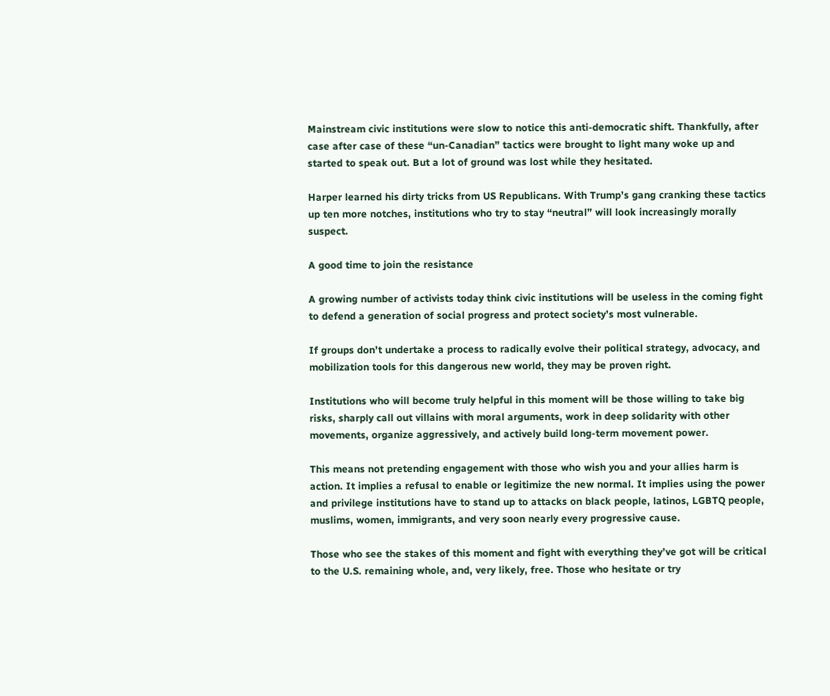Mainstream civic institutions were slow to notice this anti-democratic shift. Thankfully, after case after case of these “un-Canadian” tactics were brought to light many woke up and started to speak out. But a lot of ground was lost while they hesitated.

Harper learned his dirty tricks from US Republicans. With Trump’s gang cranking these tactics up ten more notches, institutions who try to stay “neutral” will look increasingly morally suspect.

A good time to join the resistance

A growing number of activists today think civic institutions will be useless in the coming fight to defend a generation of social progress and protect society’s most vulnerable.

If groups don’t undertake a process to radically evolve their political strategy, advocacy, and mobilization tools for this dangerous new world, they may be proven right.

Institutions who will become truly helpful in this moment will be those willing to take big risks, sharply call out villains with moral arguments, work in deep solidarity with other movements, organize aggressively, and actively build long-term movement power.

This means not pretending engagement with those who wish you and your allies harm is action. It implies a refusal to enable or legitimize the new normal. It implies using the power and privilege institutions have to stand up to attacks on black people, latinos, LGBTQ people, muslims, women, immigrants, and very soon nearly every progressive cause.

Those who see the stakes of this moment and fight with everything they’ve got will be critical to the U.S. remaining whole, and, very likely, free. Those who hesitate or try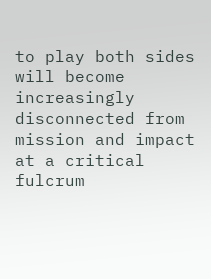to play both sides will become increasingly disconnected from mission and impact at a critical fulcrum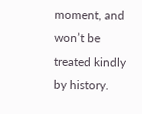moment, and won’t be treated kindly by history.